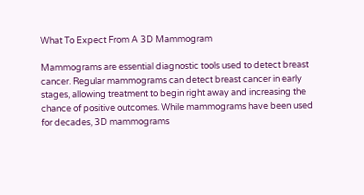What To Expect From A 3D Mammogram

Mammograms are essential diagnostic tools used to detect breast cancer. Regular mammograms can detect breast cancer in early stages, allowing treatment to begin right away and increasing the chance of positive outcomes. While mammograms have been used for decades, 3D mammograms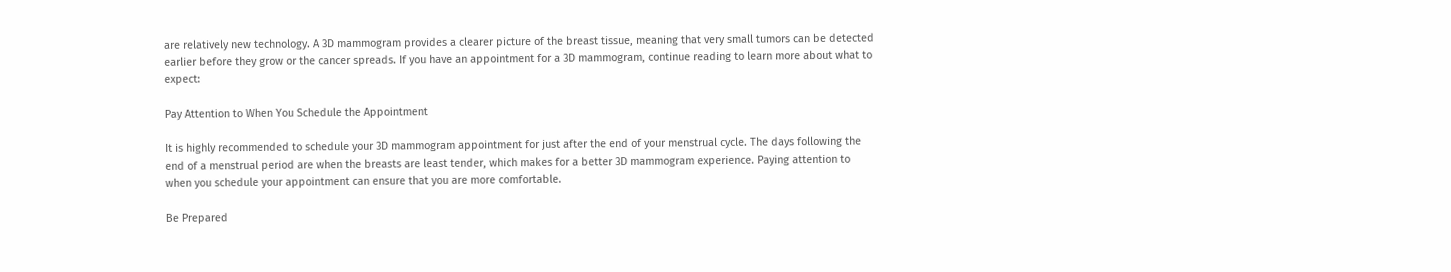are relatively new technology. A 3D mammogram provides a clearer picture of the breast tissue, meaning that very small tumors can be detected earlier before they grow or the cancer spreads. If you have an appointment for a 3D mammogram, continue reading to learn more about what to expect:

Pay Attention to When You Schedule the Appointment

It is highly recommended to schedule your 3D mammogram appointment for just after the end of your menstrual cycle. The days following the end of a menstrual period are when the breasts are least tender, which makes for a better 3D mammogram experience. Paying attention to when you schedule your appointment can ensure that you are more comfortable.

Be Prepared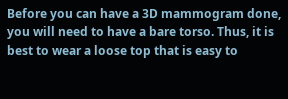Before you can have a 3D mammogram done, you will need to have a bare torso. Thus, it is best to wear a loose top that is easy to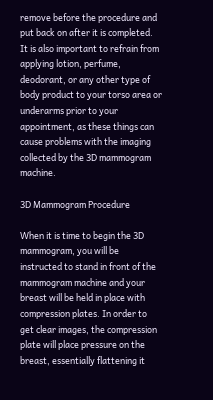remove before the procedure and put back on after it is completed. It is also important to refrain from applying lotion, perfume, deodorant, or any other type of body product to your torso area or underarms prior to your appointment, as these things can cause problems with the imaging collected by the 3D mammogram machine.

3D Mammogram Procedure

When it is time to begin the 3D mammogram, you will be instructed to stand in front of the mammogram machine and your breast will be held in place with compression plates. In order to get clear images, the compression plate will place pressure on the breast, essentially flattening it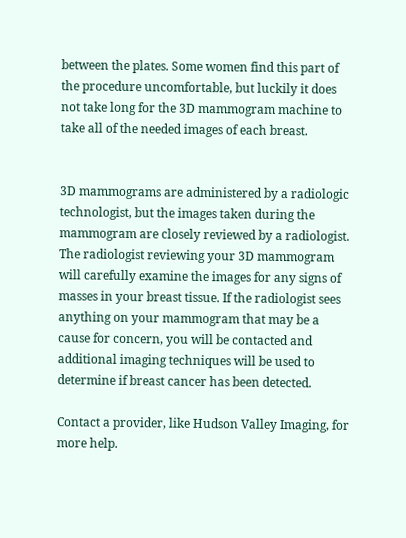between the plates. Some women find this part of the procedure uncomfortable, but luckily it does not take long for the 3D mammogram machine to take all of the needed images of each breast.


3D mammograms are administered by a radiologic technologist, but the images taken during the mammogram are closely reviewed by a radiologist. The radiologist reviewing your 3D mammogram will carefully examine the images for any signs of masses in your breast tissue. If the radiologist sees anything on your mammogram that may be a cause for concern, you will be contacted and additional imaging techniques will be used to determine if breast cancer has been detected.

Contact a provider, like Hudson Valley Imaging, for more help.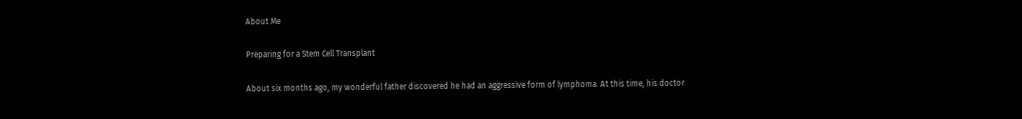About Me

Preparing for a Stem Cell Transplant

About six months ago, my wonderful father discovered he had an aggressive form of lymphoma. At this time, his doctor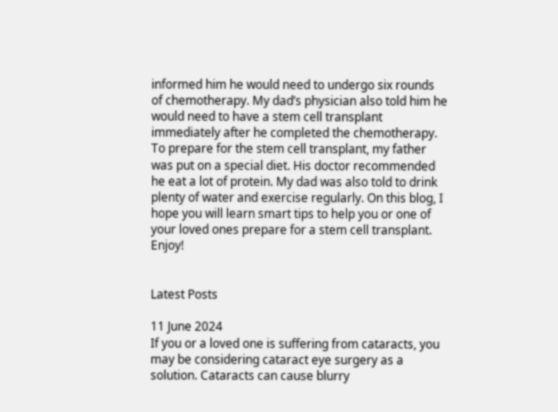informed him he would need to undergo six rounds of chemotherapy. My dad’s physician also told him he would need to have a stem cell transplant immediately after he completed the chemotherapy. To prepare for the stem cell transplant, my father was put on a special diet. His doctor recommended he eat a lot of protein. My dad was also told to drink plenty of water and exercise regularly. On this blog, I hope you will learn smart tips to help you or one of your loved ones prepare for a stem cell transplant. Enjoy!


Latest Posts

11 June 2024
If you or a loved one is suffering from cataracts, you may be considering cataract eye surgery as a solution. Cataracts can cause blurry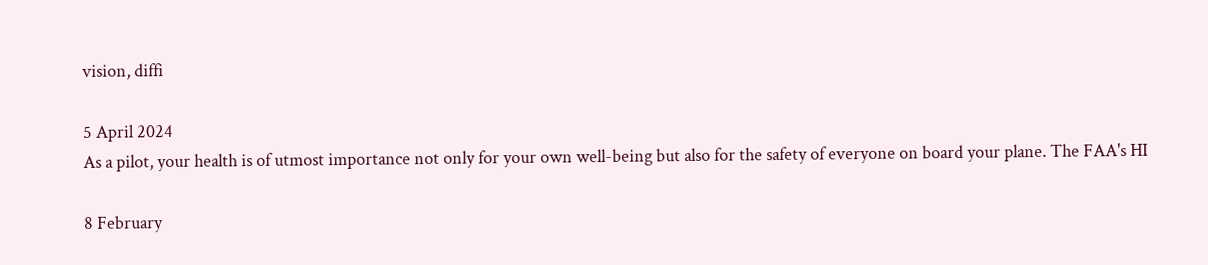vision, diffi

5 April 2024
As a pilot, your health is of utmost importance not only for your own well-being but also for the safety of everyone on board your plane. The FAA's HI

8 February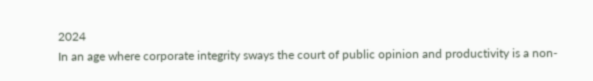2024
In an age where corporate integrity sways the court of public opinion and productivity is a non-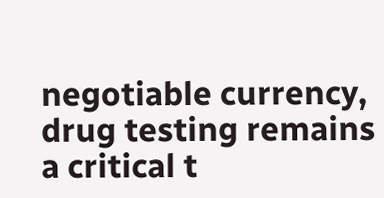negotiable currency, drug testing remains a critical t